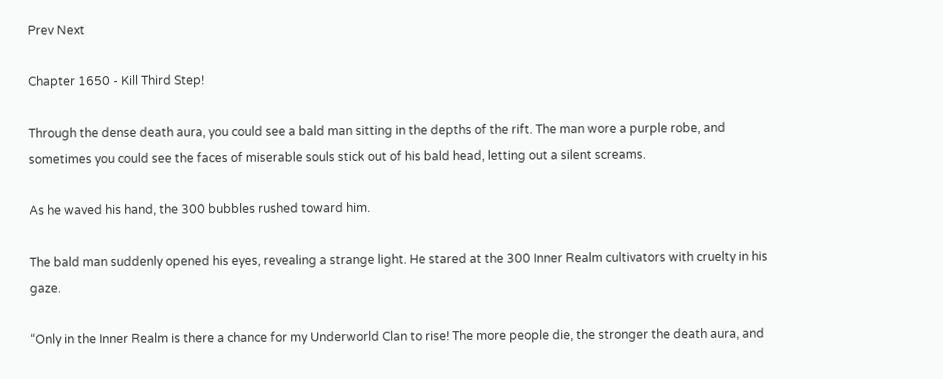Prev Next

Chapter 1650 - Kill Third Step!

Through the dense death aura, you could see a bald man sitting in the depths of the rift. The man wore a purple robe, and sometimes you could see the faces of miserable souls stick out of his bald head, letting out a silent screams.

As he waved his hand, the 300 bubbles rushed toward him.

The bald man suddenly opened his eyes, revealing a strange light. He stared at the 300 Inner Realm cultivators with cruelty in his gaze.

“Only in the Inner Realm is there a chance for my Underworld Clan to rise! The more people die, the stronger the death aura, and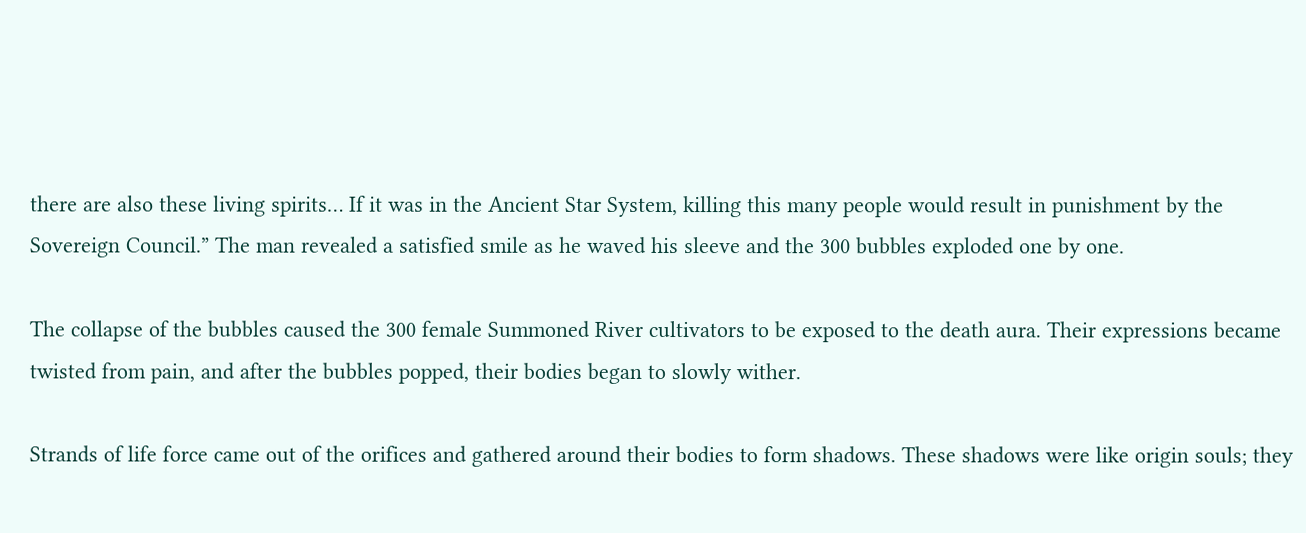there are also these living spirits… If it was in the Ancient Star System, killing this many people would result in punishment by the Sovereign Council.” The man revealed a satisfied smile as he waved his sleeve and the 300 bubbles exploded one by one.

The collapse of the bubbles caused the 300 female Summoned River cultivators to be exposed to the death aura. Their expressions became twisted from pain, and after the bubbles popped, their bodies began to slowly wither.

Strands of life force came out of the orifices and gathered around their bodies to form shadows. These shadows were like origin souls; they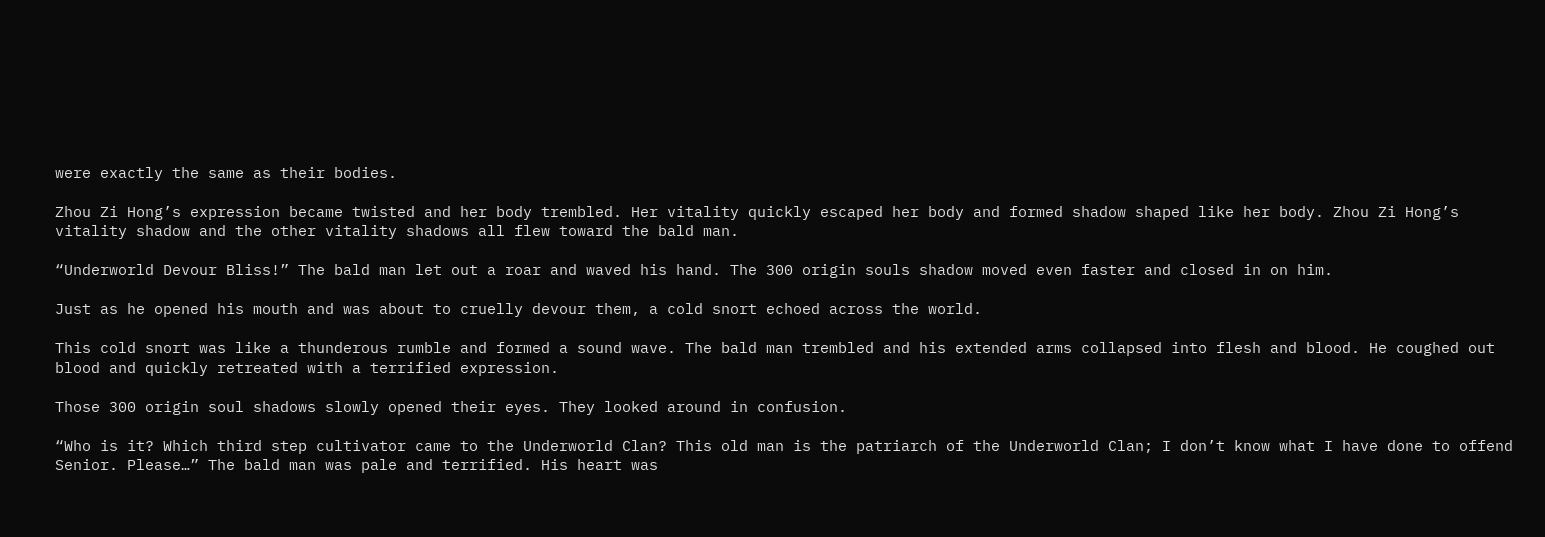were exactly the same as their bodies.

Zhou Zi Hong’s expression became twisted and her body trembled. Her vitality quickly escaped her body and formed shadow shaped like her body. Zhou Zi Hong’s vitality shadow and the other vitality shadows all flew toward the bald man.

“Underworld Devour Bliss!” The bald man let out a roar and waved his hand. The 300 origin souls shadow moved even faster and closed in on him.

Just as he opened his mouth and was about to cruelly devour them, a cold snort echoed across the world.

This cold snort was like a thunderous rumble and formed a sound wave. The bald man trembled and his extended arms collapsed into flesh and blood. He coughed out blood and quickly retreated with a terrified expression.

Those 300 origin soul shadows slowly opened their eyes. They looked around in confusion.

“Who is it? Which third step cultivator came to the Underworld Clan? This old man is the patriarch of the Underworld Clan; I don’t know what I have done to offend Senior. Please…” The bald man was pale and terrified. His heart was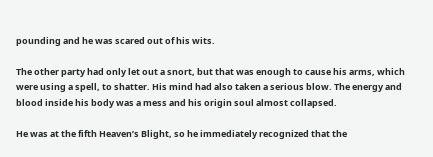pounding and he was scared out of his wits.

The other party had only let out a snort, but that was enough to cause his arms, which were using a spell, to shatter. His mind had also taken a serious blow. The energy and blood inside his body was a mess and his origin soul almost collapsed.

He was at the fifth Heaven’s Blight, so he immediately recognized that the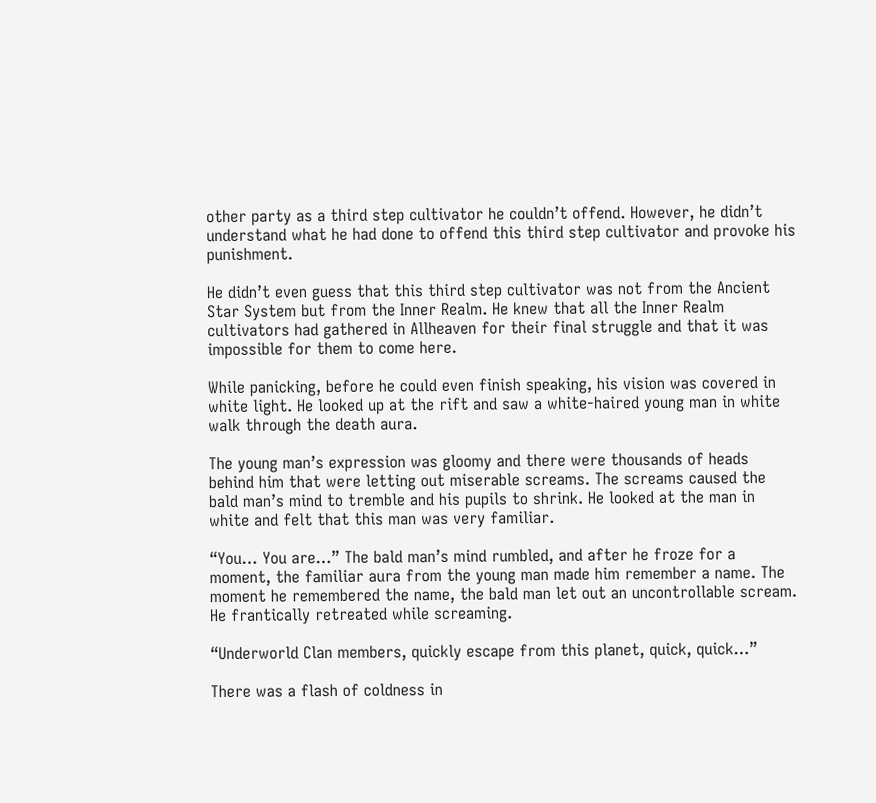other party as a third step cultivator he couldn’t offend. However, he didn’t understand what he had done to offend this third step cultivator and provoke his punishment.

He didn’t even guess that this third step cultivator was not from the Ancient Star System but from the Inner Realm. He knew that all the Inner Realm cultivators had gathered in Allheaven for their final struggle and that it was impossible for them to come here.

While panicking, before he could even finish speaking, his vision was covered in white light. He looked up at the rift and saw a white-haired young man in white walk through the death aura.

The young man’s expression was gloomy and there were thousands of heads behind him that were letting out miserable screams. The screams caused the bald man’s mind to tremble and his pupils to shrink. He looked at the man in white and felt that this man was very familiar.

“You… You are…” The bald man’s mind rumbled, and after he froze for a moment, the familiar aura from the young man made him remember a name. The moment he remembered the name, the bald man let out an uncontrollable scream. He frantically retreated while screaming.

“Underworld Clan members, quickly escape from this planet, quick, quick…”

There was a flash of coldness in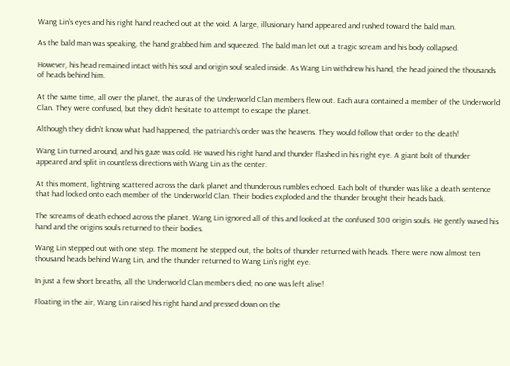Wang Lin’s eyes and his right hand reached out at the void. A large, illusionary hand appeared and rushed toward the bald man.

As the bald man was speaking, the hand grabbed him and squeezed. The bald man let out a tragic scream and his body collapsed.

However, his head remained intact with his soul and origin soul sealed inside. As Wang Lin withdrew his hand, the head joined the thousands of heads behind him.

At the same time, all over the planet, the auras of the Underworld Clan members flew out. Each aura contained a member of the Underworld Clan. They were confused, but they didn’t hesitate to attempt to escape the planet.

Although they didn’t know what had happened, the patriarch’s order was the heavens. They would follow that order to the death!

Wang Lin turned around, and his gaze was cold. He waved his right hand and thunder flashed in his right eye. A giant bolt of thunder appeared and split in countless directions with Wang Lin as the center.

At this moment, lightning scattered across the dark planet and thunderous rumbles echoed. Each bolt of thunder was like a death sentence that had locked onto each member of the Underworld Clan. Their bodies exploded and the thunder brought their heads back.

The screams of death echoed across the planet. Wang Lin ignored all of this and looked at the confused 300 origin souls. He gently waved his hand and the origins souls returned to their bodies.

Wang Lin stepped out with one step. The moment he stepped out, the bolts of thunder returned with heads. There were now almost ten thousand heads behind Wang Lin, and the thunder returned to Wang Lin’s right eye.

In just a few short breaths, all the Underworld Clan members died; no one was left alive!

Floating in the air, Wang Lin raised his right hand and pressed down on the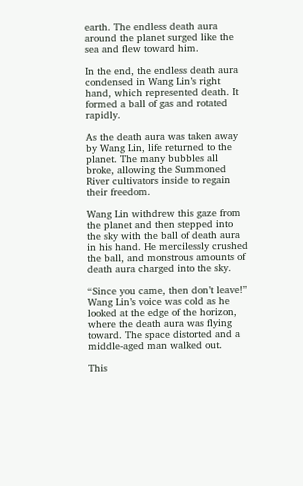earth. The endless death aura around the planet surged like the sea and flew toward him.

In the end, the endless death aura condensed in Wang Lin’s right hand, which represented death. It formed a ball of gas and rotated rapidly.

As the death aura was taken away by Wang Lin, life returned to the planet. The many bubbles all broke, allowing the Summoned River cultivators inside to regain their freedom.

Wang Lin withdrew this gaze from the planet and then stepped into the sky with the ball of death aura in his hand. He mercilessly crushed the ball, and monstrous amounts of death aura charged into the sky.

“Since you came, then don’t leave!” Wang Lin’s voice was cold as he looked at the edge of the horizon, where the death aura was flying toward. The space distorted and a middle-aged man walked out.

This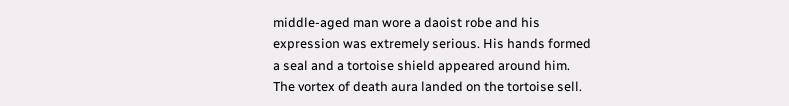middle-aged man wore a daoist robe and his expression was extremely serious. His hands formed a seal and a tortoise shield appeared around him. The vortex of death aura landed on the tortoise sell.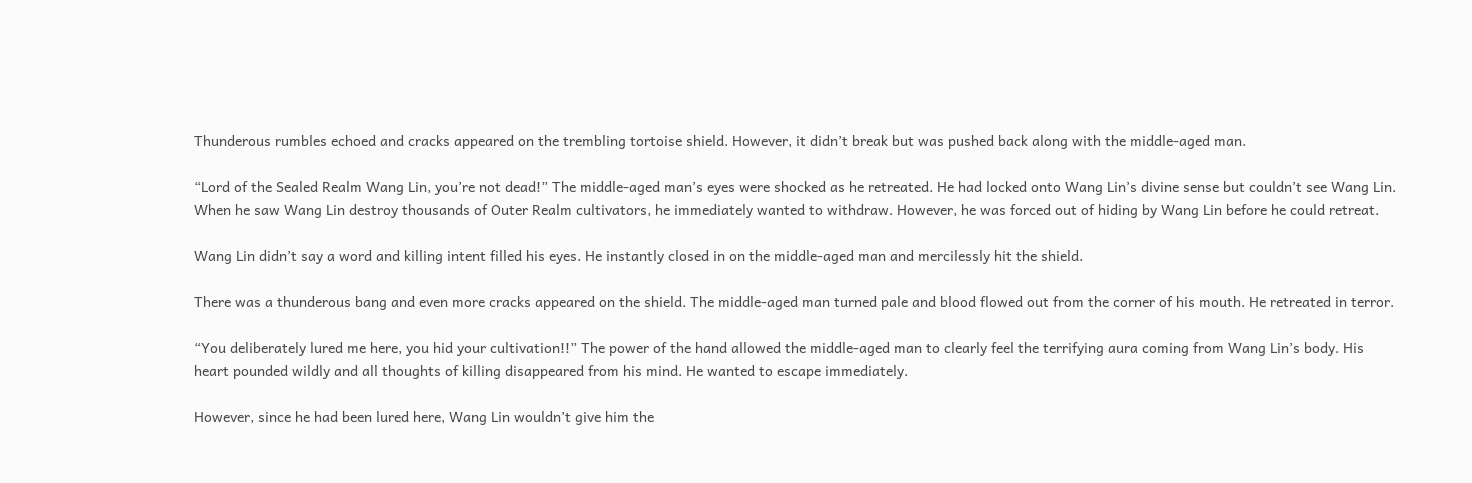Thunderous rumbles echoed and cracks appeared on the trembling tortoise shield. However, it didn’t break but was pushed back along with the middle-aged man.

“Lord of the Sealed Realm Wang Lin, you’re not dead!” The middle-aged man’s eyes were shocked as he retreated. He had locked onto Wang Lin’s divine sense but couldn’t see Wang Lin. When he saw Wang Lin destroy thousands of Outer Realm cultivators, he immediately wanted to withdraw. However, he was forced out of hiding by Wang Lin before he could retreat.

Wang Lin didn’t say a word and killing intent filled his eyes. He instantly closed in on the middle-aged man and mercilessly hit the shield.

There was a thunderous bang and even more cracks appeared on the shield. The middle-aged man turned pale and blood flowed out from the corner of his mouth. He retreated in terror.

“You deliberately lured me here, you hid your cultivation!!” The power of the hand allowed the middle-aged man to clearly feel the terrifying aura coming from Wang Lin’s body. His heart pounded wildly and all thoughts of killing disappeared from his mind. He wanted to escape immediately.

However, since he had been lured here, Wang Lin wouldn’t give him the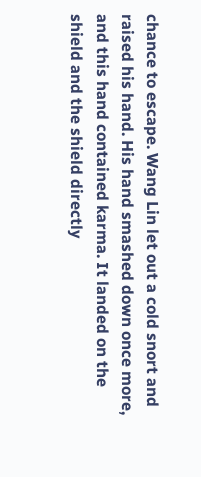chance to escape. Wang Lin let out a cold snort and raised his hand. His hand smashed down once more, and this hand contained karma. It landed on the shield and the shield directly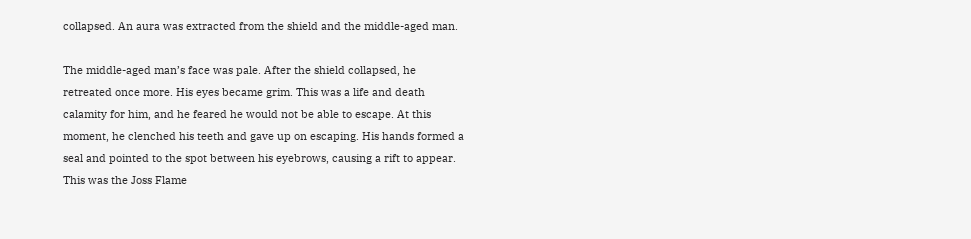collapsed. An aura was extracted from the shield and the middle-aged man.

The middle-aged man’s face was pale. After the shield collapsed, he retreated once more. His eyes became grim. This was a life and death calamity for him, and he feared he would not be able to escape. At this moment, he clenched his teeth and gave up on escaping. His hands formed a seal and pointed to the spot between his eyebrows, causing a rift to appear. This was the Joss Flame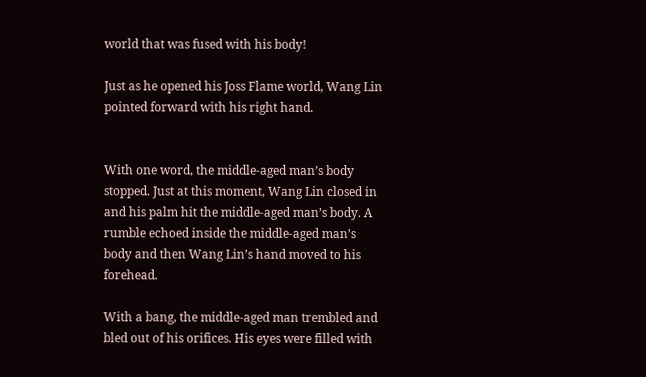world that was fused with his body!

Just as he opened his Joss Flame world, Wang Lin pointed forward with his right hand.


With one word, the middle-aged man’s body stopped. Just at this moment, Wang Lin closed in and his palm hit the middle-aged man’s body. A rumble echoed inside the middle-aged man’s body and then Wang Lin’s hand moved to his forehead.

With a bang, the middle-aged man trembled and bled out of his orifices. His eyes were filled with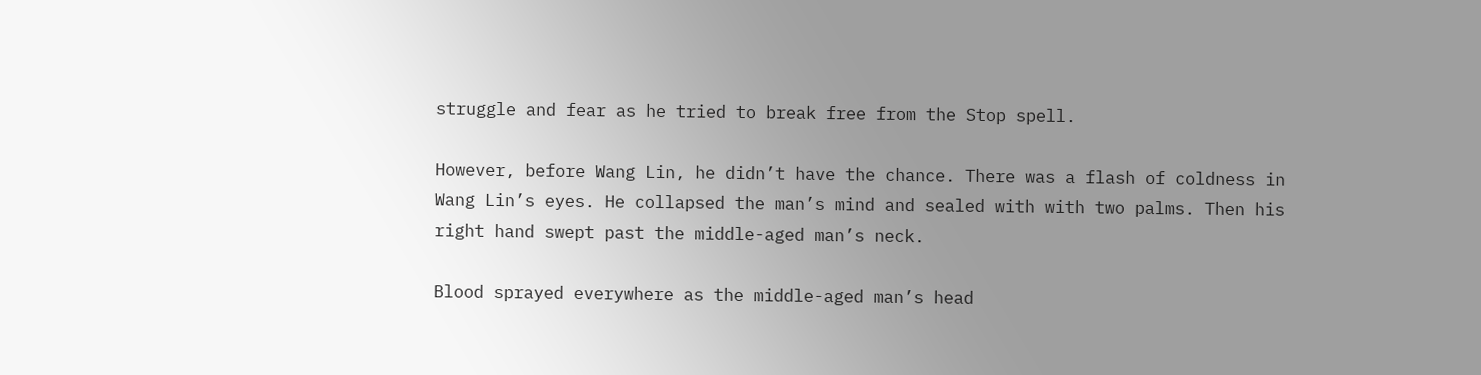struggle and fear as he tried to break free from the Stop spell.

However, before Wang Lin, he didn’t have the chance. There was a flash of coldness in Wang Lin’s eyes. He collapsed the man’s mind and sealed with with two palms. Then his right hand swept past the middle-aged man’s neck.

Blood sprayed everywhere as the middle-aged man’s head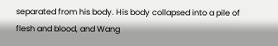separated from his body. His body collapsed into a pile of flesh and blood, and Wang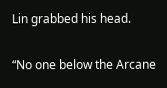Lin grabbed his head.

“No one below the Arcane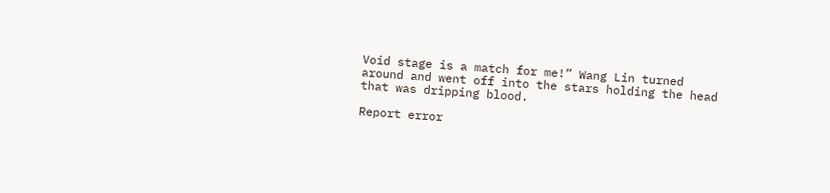Void stage is a match for me!” Wang Lin turned around and went off into the stars holding the head that was dripping blood.

Report error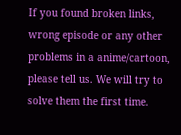If you found broken links, wrong episode or any other problems in a anime/cartoon, please tell us. We will try to solve them the first time.